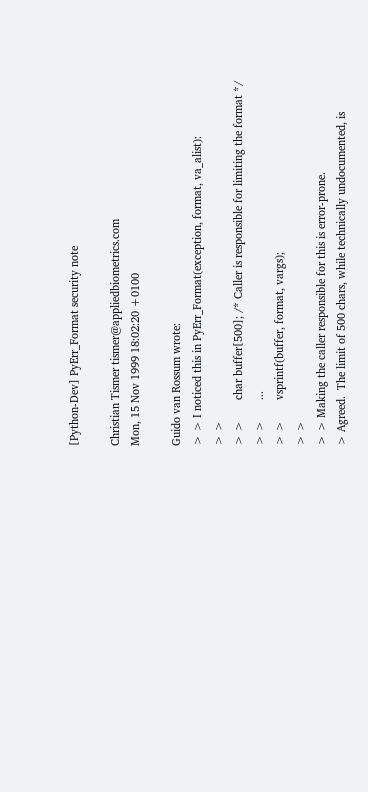[Python-Dev] PyErr_Format security note

Christian Tismer tismer@appliedbiometrics.com
Mon, 15 Nov 1999 18:02:20 +0100

Guido van Rossum wrote:
> > I noticed this in PyErr_Format(exception, format, va_alist):
> >
> >       char buffer[500]; /* Caller is responsible for limiting the format */
> >       ...
> >       vsprintf(buffer, format, vargs);
> >
> > Making the caller responsible for this is error-prone.
> Agreed.  The limit of 500 chars, while technically undocumented, is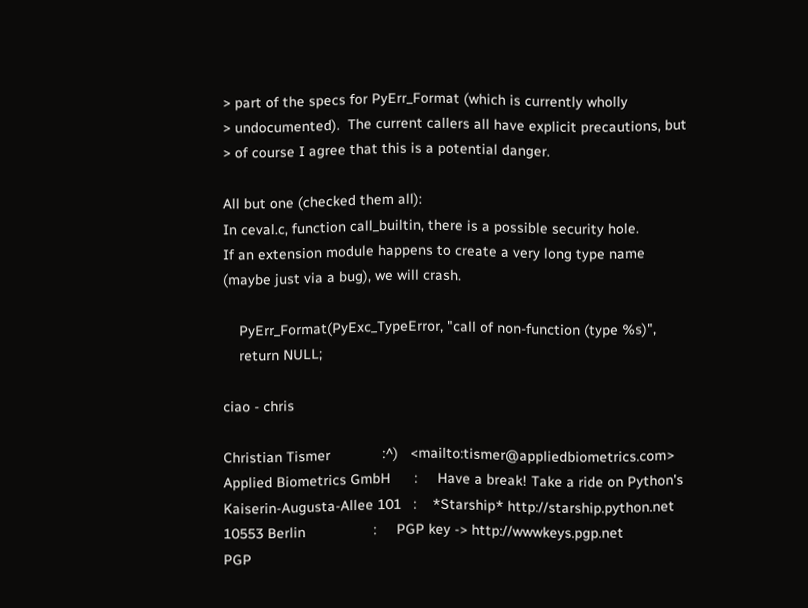> part of the specs for PyErr_Format (which is currently wholly
> undocumented).  The current callers all have explicit precautions, but
> of course I agree that this is a potential danger.

All but one (checked them all):
In ceval.c, function call_builtin, there is a possible security hole.
If an extension module happens to create a very long type name
(maybe just via a bug), we will crash.

    PyErr_Format(PyExc_TypeError, "call of non-function (type %s)",
    return NULL;

ciao - chris

Christian Tismer             :^)   <mailto:tismer@appliedbiometrics.com>
Applied Biometrics GmbH      :     Have a break! Take a ride on Python's
Kaiserin-Augusta-Allee 101   :    *Starship* http://starship.python.net
10553 Berlin                 :     PGP key -> http://wwwkeys.pgp.net
PGP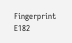Fingerprint       E182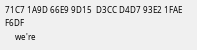71C7 1A9D 66E9 9D15  D3CC D4D7 93E2 1FAE F6DF
     we're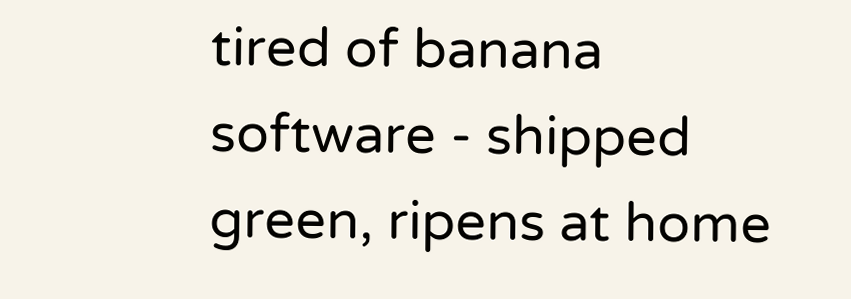tired of banana software - shipped green, ripens at home